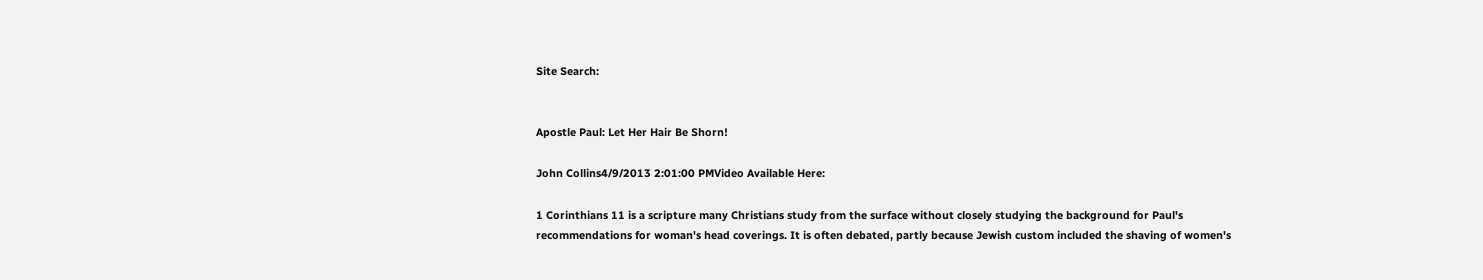Site Search:


Apostle Paul: Let Her Hair Be Shorn!

John Collins4/9/2013 2:01:00 PMVideo Available Here:

1 Corinthians 11 is a scripture many Christians study from the surface without closely studying the background for Paul's recommendations for woman's head coverings. It is often debated, partly because Jewish custom included the shaving of women's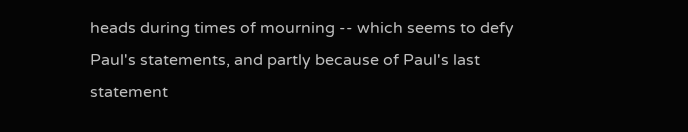heads during times of mourning -- which seems to defy Paul's statements, and partly because of Paul's last statement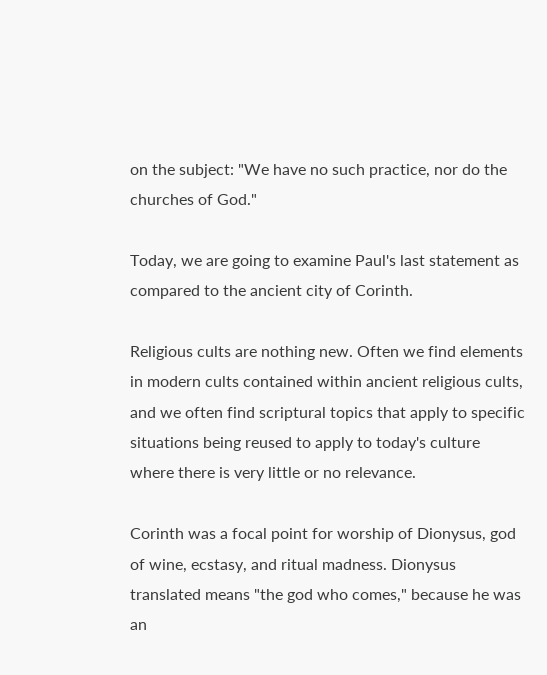on the subject: "We have no such practice, nor do the churches of God."

Today, we are going to examine Paul's last statement as compared to the ancient city of Corinth.

Religious cults are nothing new. Often we find elements in modern cults contained within ancient religious cults, and we often find scriptural topics that apply to specific situations being reused to apply to today's culture where there is very little or no relevance.

Corinth was a focal point for worship of Dionysus, god of wine, ecstasy, and ritual madness. Dionysus translated means "the god who comes," because he was an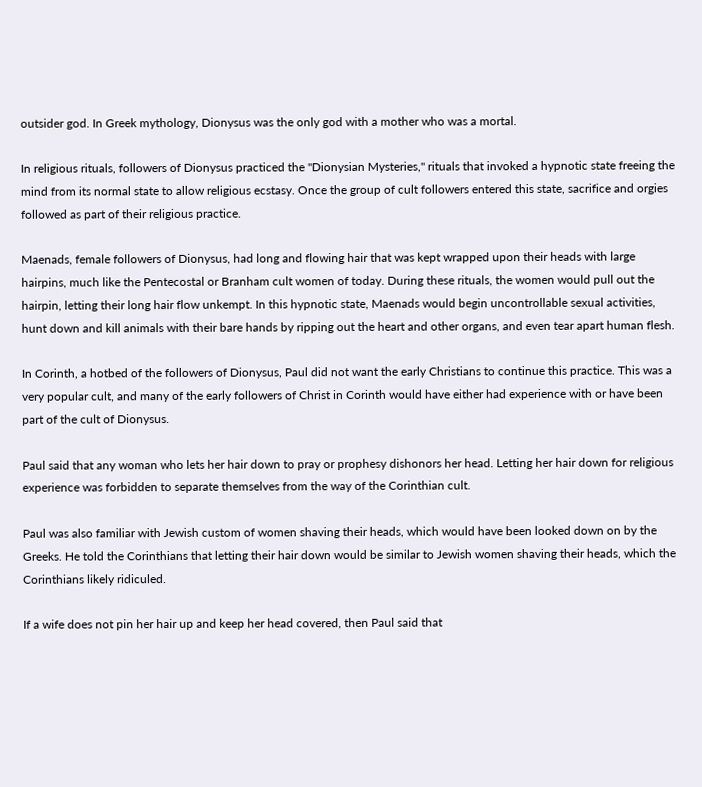outsider god. In Greek mythology, Dionysus was the only god with a mother who was a mortal.

In religious rituals, followers of Dionysus practiced the "Dionysian Mysteries," rituals that invoked a hypnotic state freeing the mind from its normal state to allow religious ecstasy. Once the group of cult followers entered this state, sacrifice and orgies followed as part of their religious practice.

Maenads, female followers of Dionysus, had long and flowing hair that was kept wrapped upon their heads with large hairpins, much like the Pentecostal or Branham cult women of today. During these rituals, the women would pull out the hairpin, letting their long hair flow unkempt. In this hypnotic state, Maenads would begin uncontrollable sexual activities, hunt down and kill animals with their bare hands by ripping out the heart and other organs, and even tear apart human flesh.

In Corinth, a hotbed of the followers of Dionysus, Paul did not want the early Christians to continue this practice. This was a very popular cult, and many of the early followers of Christ in Corinth would have either had experience with or have been part of the cult of Dionysus.

Paul said that any woman who lets her hair down to pray or prophesy dishonors her head. Letting her hair down for religious experience was forbidden to separate themselves from the way of the Corinthian cult.

Paul was also familiar with Jewish custom of women shaving their heads, which would have been looked down on by the Greeks. He told the Corinthians that letting their hair down would be similar to Jewish women shaving their heads, which the Corinthians likely ridiculed.

If a wife does not pin her hair up and keep her head covered, then Paul said that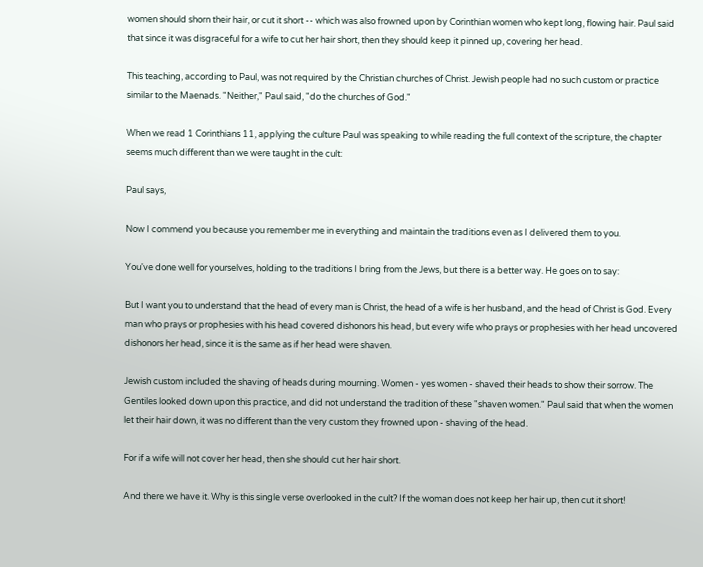women should shorn their hair, or cut it short -- which was also frowned upon by Corinthian women who kept long, flowing hair. Paul said that since it was disgraceful for a wife to cut her hair short, then they should keep it pinned up, covering her head.

This teaching, according to Paul, was not required by the Christian churches of Christ. Jewish people had no such custom or practice similar to the Maenads. "Neither," Paul said, "do the churches of God."

When we read 1 Corinthians 11, applying the culture Paul was speaking to while reading the full context of the scripture, the chapter seems much different than we were taught in the cult:

Paul says,

Now I commend you because you remember me in everything and maintain the traditions even as I delivered them to you.

You've done well for yourselves, holding to the traditions I bring from the Jews, but there is a better way. He goes on to say:

But I want you to understand that the head of every man is Christ, the head of a wife is her husband, and the head of Christ is God. Every man who prays or prophesies with his head covered dishonors his head, but every wife who prays or prophesies with her head uncovered dishonors her head, since it is the same as if her head were shaven.

Jewish custom included the shaving of heads during mourning. Women - yes women - shaved their heads to show their sorrow. The Gentiles looked down upon this practice, and did not understand the tradition of these "shaven women." Paul said that when the women let their hair down, it was no different than the very custom they frowned upon - shaving of the head.

For if a wife will not cover her head, then she should cut her hair short.

And there we have it. Why is this single verse overlooked in the cult? If the woman does not keep her hair up, then cut it short!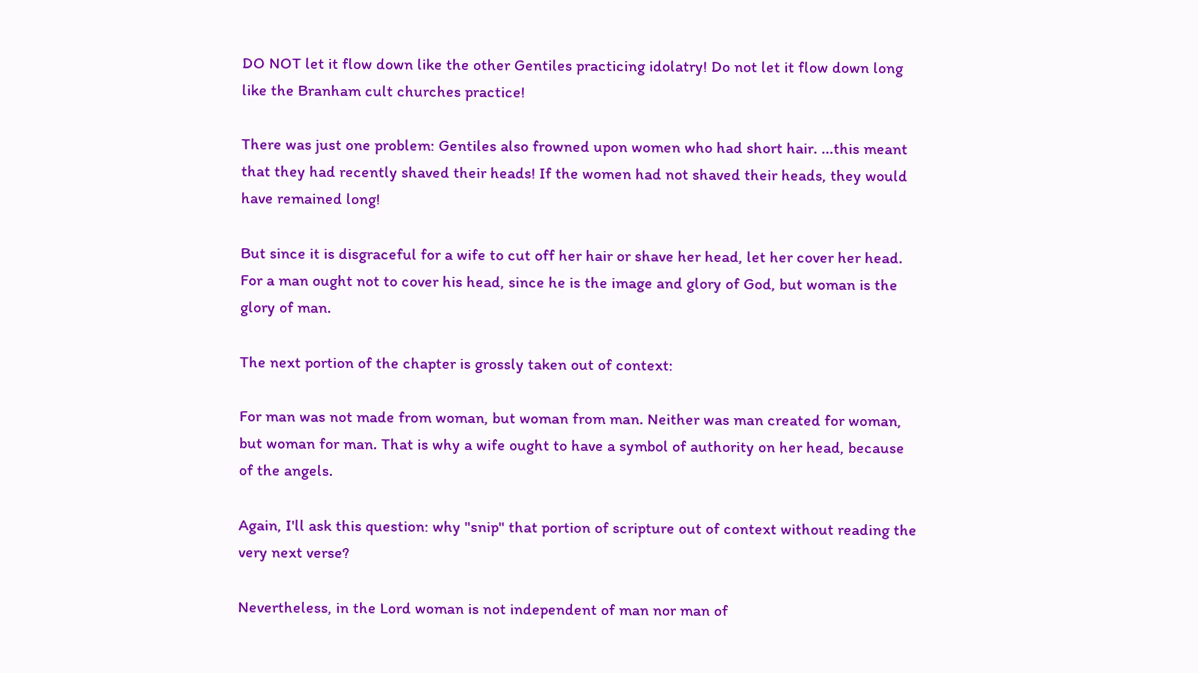DO NOT let it flow down like the other Gentiles practicing idolatry! Do not let it flow down long like the Branham cult churches practice!

There was just one problem: Gentiles also frowned upon women who had short hair. ...this meant that they had recently shaved their heads! If the women had not shaved their heads, they would have remained long!

But since it is disgraceful for a wife to cut off her hair or shave her head, let her cover her head. For a man ought not to cover his head, since he is the image and glory of God, but woman is the glory of man.

The next portion of the chapter is grossly taken out of context:

For man was not made from woman, but woman from man. Neither was man created for woman, but woman for man. That is why a wife ought to have a symbol of authority on her head, because of the angels.

Again, I'll ask this question: why "snip" that portion of scripture out of context without reading the very next verse?

Nevertheless, in the Lord woman is not independent of man nor man of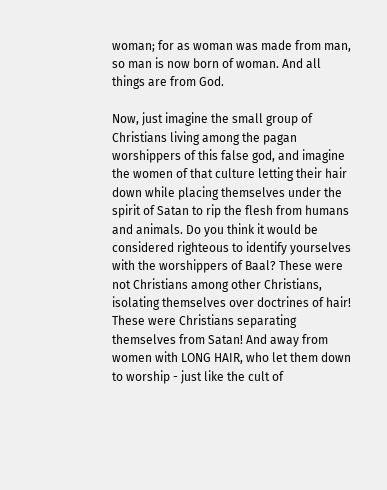woman; for as woman was made from man, so man is now born of woman. And all things are from God.

Now, just imagine the small group of Christians living among the pagan worshippers of this false god, and imagine the women of that culture letting their hair down while placing themselves under the spirit of Satan to rip the flesh from humans and animals. Do you think it would be considered righteous to identify yourselves with the worshippers of Baal? These were not Christians among other Christians, isolating themselves over doctrines of hair! These were Christians separating themselves from Satan! And away from women with LONG HAIR, who let them down to worship - just like the cult of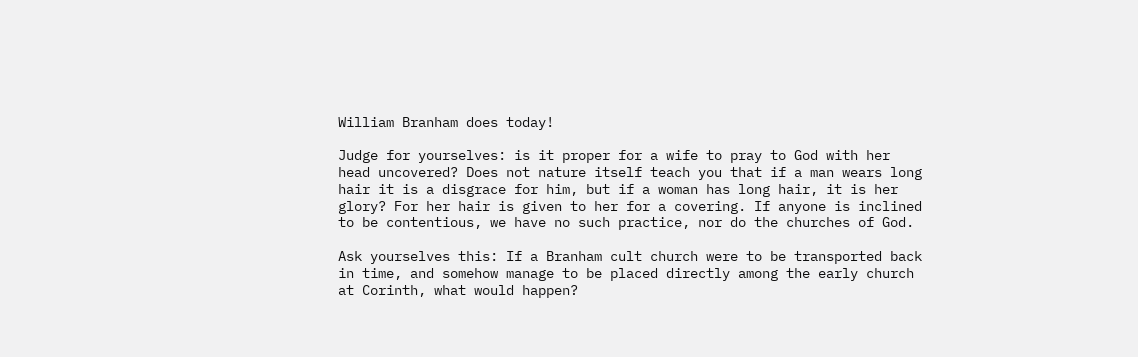William Branham does today!

Judge for yourselves: is it proper for a wife to pray to God with her head uncovered? Does not nature itself teach you that if a man wears long hair it is a disgrace for him, but if a woman has long hair, it is her glory? For her hair is given to her for a covering. If anyone is inclined to be contentious, we have no such practice, nor do the churches of God.

Ask yourselves this: If a Branham cult church were to be transported back in time, and somehow manage to be placed directly among the early church at Corinth, what would happen?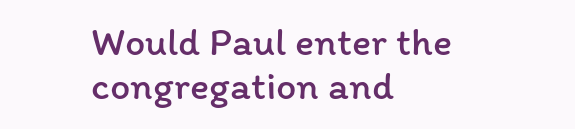Would Paul enter the congregation and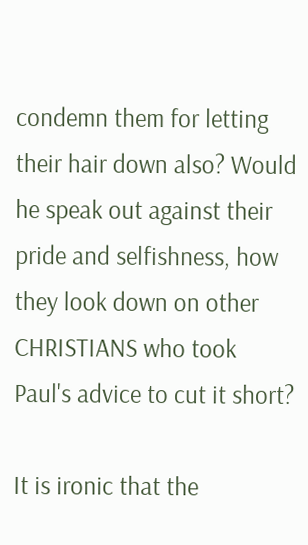condemn them for letting their hair down also? Would he speak out against their pride and selfishness, how they look down on other CHRISTIANS who took Paul's advice to cut it short?

It is ironic that the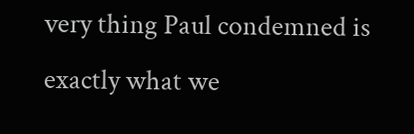very thing Paul condemned is exactly what we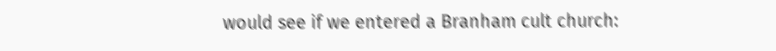would see if we entered a Branham cult church: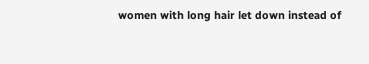women with long hair let down instead of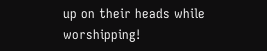up on their heads while worshipping!